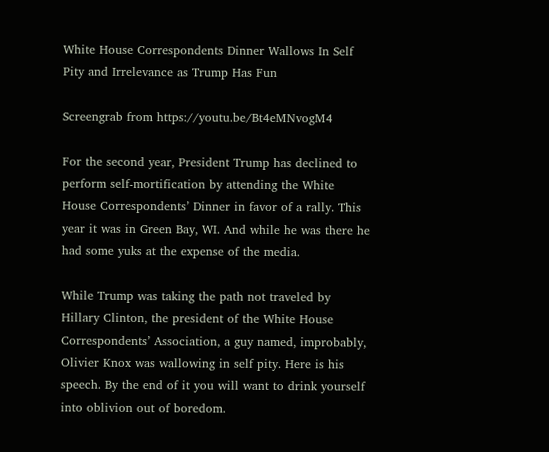White House Correspondents Dinner Wallows In Self Pity and Irrelevance as Trump Has Fun

Screengrab from https://youtu.be/Bt4eMNvogM4

For the second year, President Trump has declined to perform self-mortification by attending the White House Correspondents’ Dinner in favor of a rally. This year it was in Green Bay, WI. And while he was there he had some yuks at the expense of the media.

While Trump was taking the path not traveled by Hillary Clinton, the president of the White House Correspondents’ Association, a guy named, improbably, Olivier Knox was wallowing in self pity. Here is his speech. By the end of it you will want to drink yourself into oblivion out of boredom.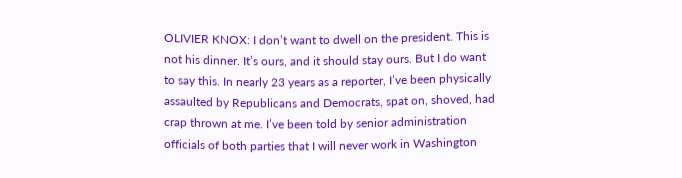OLIVIER KNOX: I don’t want to dwell on the president. This is not his dinner. It’s ours, and it should stay ours. But I do want to say this. In nearly 23 years as a reporter, I’ve been physically assaulted by Republicans and Democrats, spat on, shoved, had crap thrown at me. I’ve been told by senior administration officials of both parties that I will never work in Washington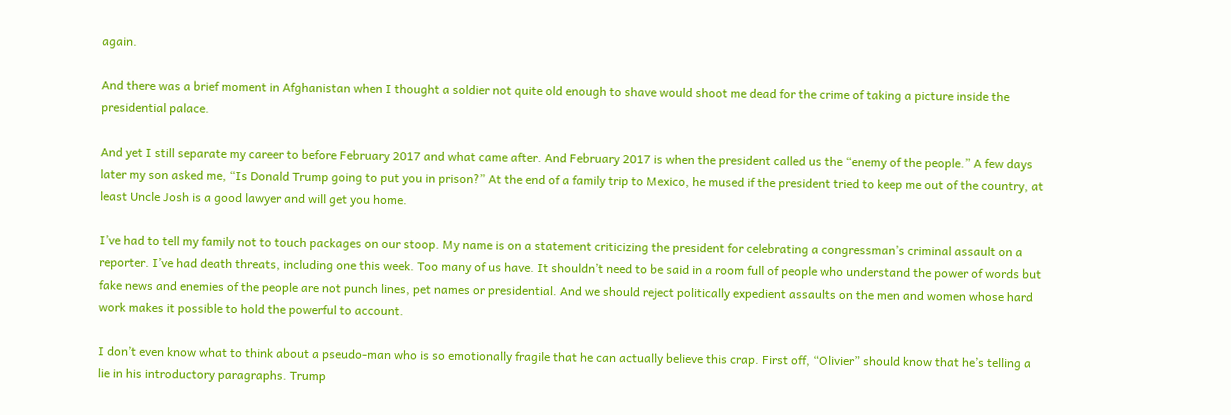again.

And there was a brief moment in Afghanistan when I thought a soldier not quite old enough to shave would shoot me dead for the crime of taking a picture inside the presidential palace.

And yet I still separate my career to before February 2017 and what came after. And February 2017 is when the president called us the “enemy of the people.” A few days later my son asked me, “Is Donald Trump going to put you in prison?” At the end of a family trip to Mexico, he mused if the president tried to keep me out of the country, at least Uncle Josh is a good lawyer and will get you home.

I’ve had to tell my family not to touch packages on our stoop. My name is on a statement criticizing the president for celebrating a congressman’s criminal assault on a reporter. I’ve had death threats, including one this week. Too many of us have. It shouldn’t need to be said in a room full of people who understand the power of words but fake news and enemies of the people are not punch lines, pet names or presidential. And we should reject politically expedient assaults on the men and women whose hard work makes it possible to hold the powerful to account.

I don’t even know what to think about a pseudo-man who is so emotionally fragile that he can actually believe this crap. First off, “Olivier” should know that he’s telling a lie in his introductory paragraphs. Trump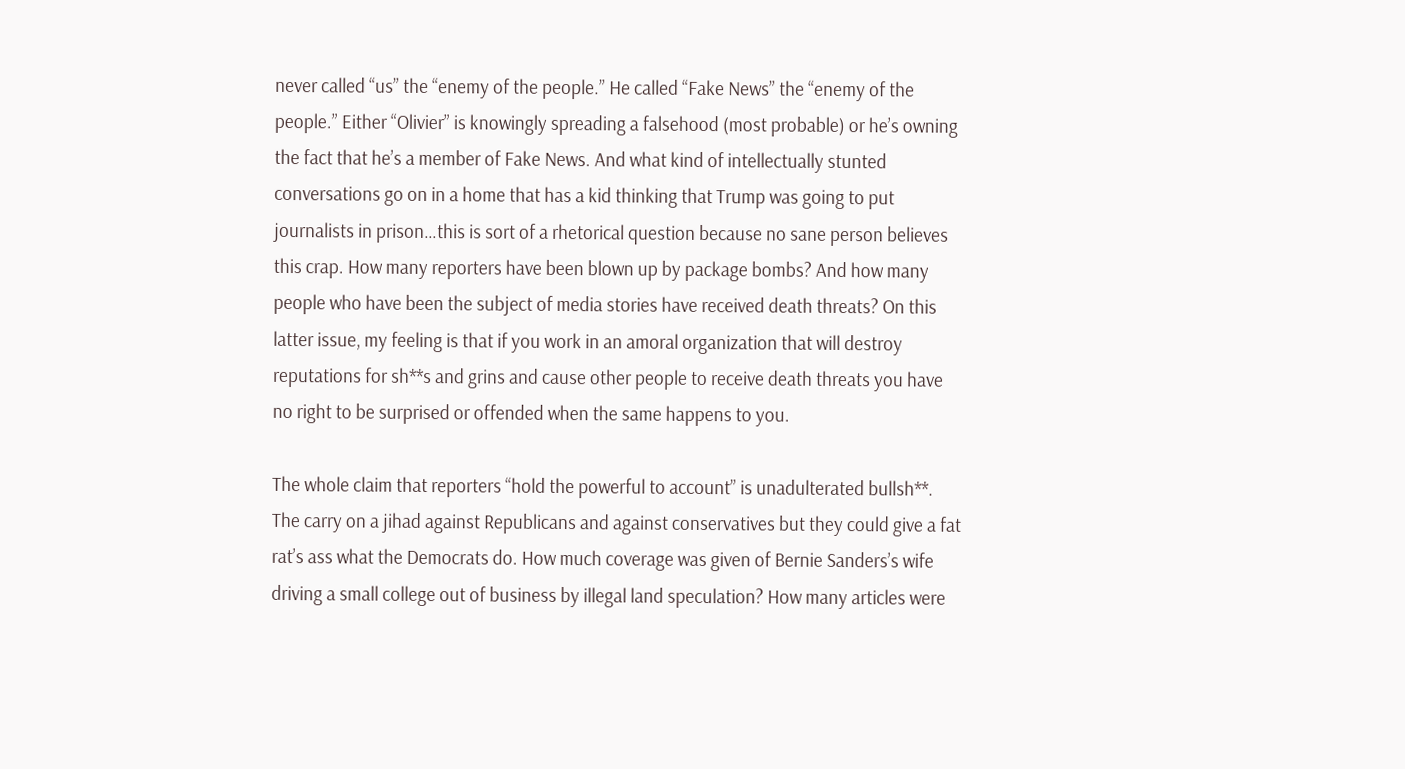never called “us” the “enemy of the people.” He called “Fake News” the “enemy of the people.” Either “Olivier” is knowingly spreading a falsehood (most probable) or he’s owning the fact that he’s a member of Fake News. And what kind of intellectually stunted conversations go on in a home that has a kid thinking that Trump was going to put journalists in prison…this is sort of a rhetorical question because no sane person believes this crap. How many reporters have been blown up by package bombs? And how many people who have been the subject of media stories have received death threats? On this latter issue, my feeling is that if you work in an amoral organization that will destroy reputations for sh**s and grins and cause other people to receive death threats you have no right to be surprised or offended when the same happens to you.

The whole claim that reporters “hold the powerful to account” is unadulterated bullsh**. The carry on a jihad against Republicans and against conservatives but they could give a fat rat’s ass what the Democrats do. How much coverage was given of Bernie Sanders’s wife driving a small college out of business by illegal land speculation? How many articles were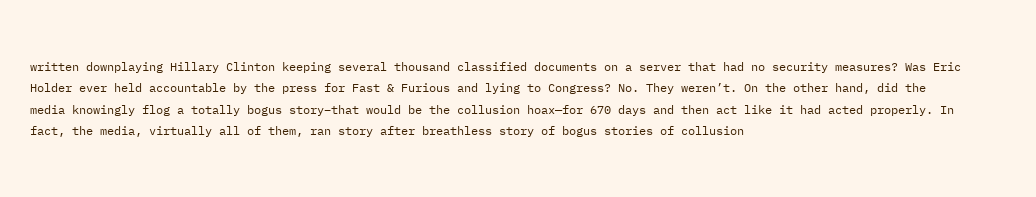written downplaying Hillary Clinton keeping several thousand classified documents on a server that had no security measures? Was Eric Holder ever held accountable by the press for Fast & Furious and lying to Congress? No. They weren’t. On the other hand, did the media knowingly flog a totally bogus story–that would be the collusion hoax—for 670 days and then act like it had acted properly. In fact, the media, virtually all of them, ran story after breathless story of bogus stories of collusion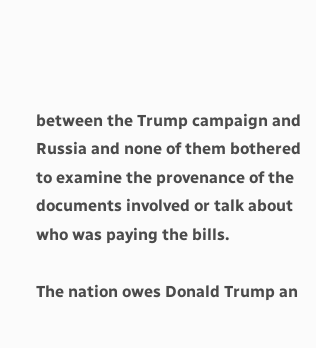between the Trump campaign and Russia and none of them bothered to examine the provenance of the documents involved or talk about who was paying the bills.

The nation owes Donald Trump an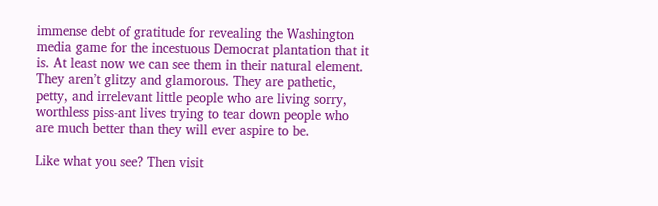immense debt of gratitude for revealing the Washington media game for the incestuous Democrat plantation that it is. At least now we can see them in their natural element. They aren’t glitzy and glamorous. They are pathetic, petty, and irrelevant little people who are living sorry, worthless piss-ant lives trying to tear down people who are much better than they will ever aspire to be.

Like what you see? Then visit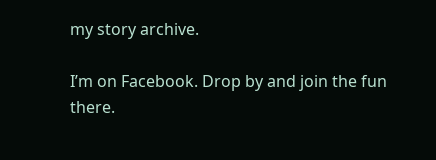my story archive.

I’m on Facebook. Drop by and join the fun there.